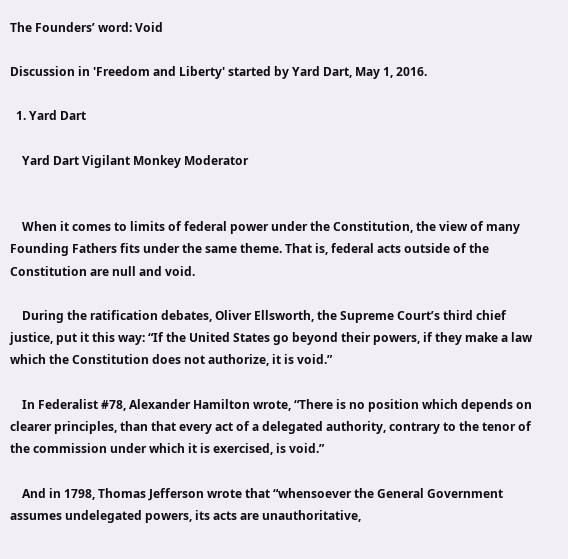The Founders’ word: Void

Discussion in 'Freedom and Liberty' started by Yard Dart, May 1, 2016.

  1. Yard Dart

    Yard Dart Vigilant Monkey Moderator


    When it comes to limits of federal power under the Constitution, the view of many Founding Fathers fits under the same theme. That is, federal acts outside of the Constitution are null and void.

    During the ratification debates, Oliver Ellsworth, the Supreme Court’s third chief justice, put it this way: “If the United States go beyond their powers, if they make a law which the Constitution does not authorize, it is void.”

    In Federalist #78, Alexander Hamilton wrote, “There is no position which depends on clearer principles, than that every act of a delegated authority, contrary to the tenor of the commission under which it is exercised, is void.”

    And in 1798, Thomas Jefferson wrote that “whensoever the General Government assumes undelegated powers, its acts are unauthoritative,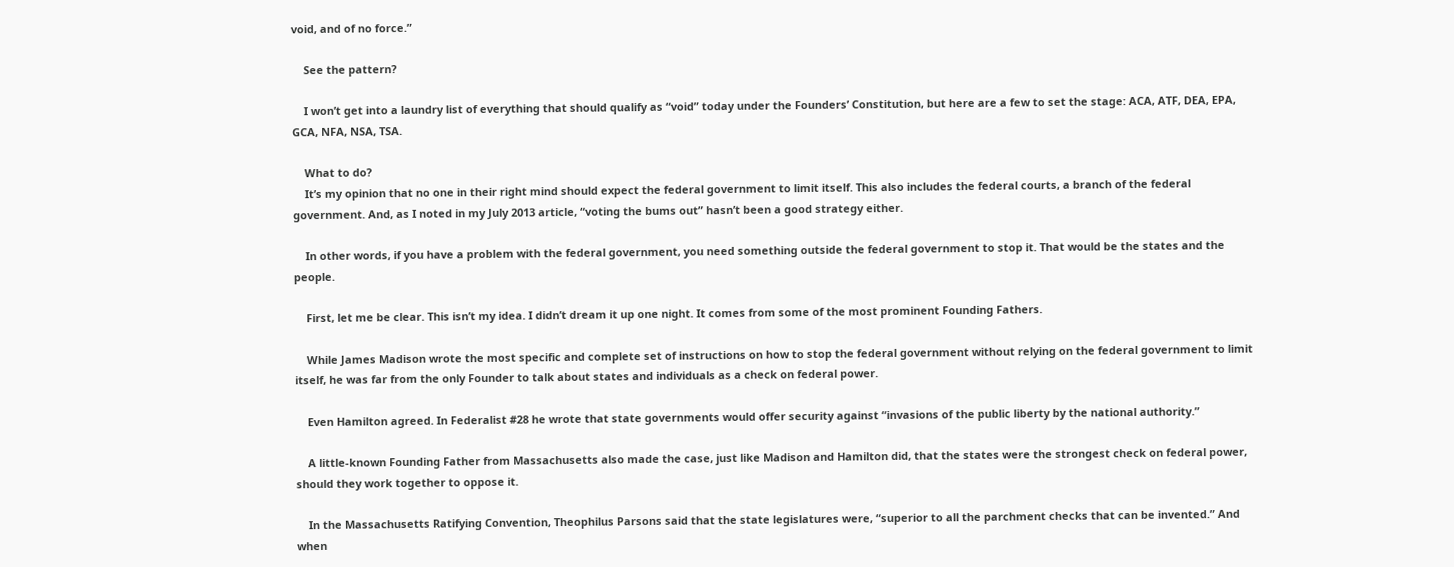void, and of no force.”

    See the pattern?

    I won’t get into a laundry list of everything that should qualify as “void” today under the Founders’ Constitution, but here are a few to set the stage: ACA, ATF, DEA, EPA, GCA, NFA, NSA, TSA.

    What to do?
    It’s my opinion that no one in their right mind should expect the federal government to limit itself. This also includes the federal courts, a branch of the federal government. And, as I noted in my July 2013 article, “voting the bums out” hasn’t been a good strategy either.

    In other words, if you have a problem with the federal government, you need something outside the federal government to stop it. That would be the states and the people.

    First, let me be clear. This isn’t my idea. I didn’t dream it up one night. It comes from some of the most prominent Founding Fathers.

    While James Madison wrote the most specific and complete set of instructions on how to stop the federal government without relying on the federal government to limit itself, he was far from the only Founder to talk about states and individuals as a check on federal power.

    Even Hamilton agreed. In Federalist #28 he wrote that state governments would offer security against “invasions of the public liberty by the national authority.”

    A little-known Founding Father from Massachusetts also made the case, just like Madison and Hamilton did, that the states were the strongest check on federal power, should they work together to oppose it.

    In the Massachusetts Ratifying Convention, Theophilus Parsons said that the state legislatures were, “superior to all the parchment checks that can be invented.” And when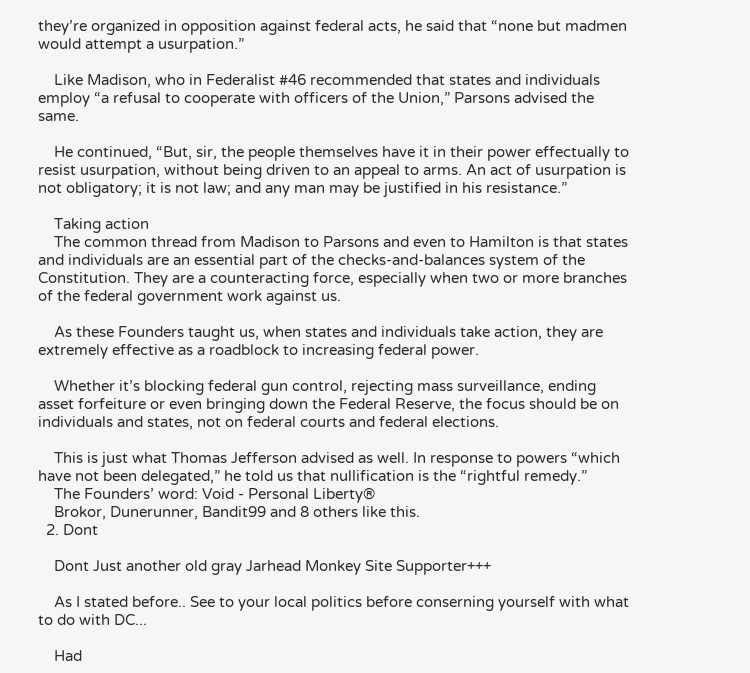they’re organized in opposition against federal acts, he said that “none but madmen would attempt a usurpation.”

    Like Madison, who in Federalist #46 recommended that states and individuals employ “a refusal to cooperate with officers of the Union,” Parsons advised the same.

    He continued, “But, sir, the people themselves have it in their power effectually to resist usurpation, without being driven to an appeal to arms. An act of usurpation is not obligatory; it is not law; and any man may be justified in his resistance.”

    Taking action
    The common thread from Madison to Parsons and even to Hamilton is that states and individuals are an essential part of the checks-and-balances system of the Constitution. They are a counteracting force, especially when two or more branches of the federal government work against us.

    As these Founders taught us, when states and individuals take action, they are extremely effective as a roadblock to increasing federal power.

    Whether it’s blocking federal gun control, rejecting mass surveillance, ending asset forfeiture or even bringing down the Federal Reserve, the focus should be on individuals and states, not on federal courts and federal elections.

    This is just what Thomas Jefferson advised as well. In response to powers “which have not been delegated,” he told us that nullification is the “rightful remedy.”
    The Founders’ word: Void - Personal Liberty®
    Brokor, Dunerunner, Bandit99 and 8 others like this.
  2. Dont

    Dont Just another old gray Jarhead Monkey Site Supporter+++

    As I stated before.. See to your local politics before conserning yourself with what to do with DC...

    Had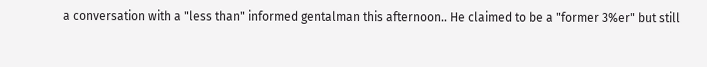a conversation with a "less than" informed gentalman this afternoon.. He claimed to be a "former 3%er" but still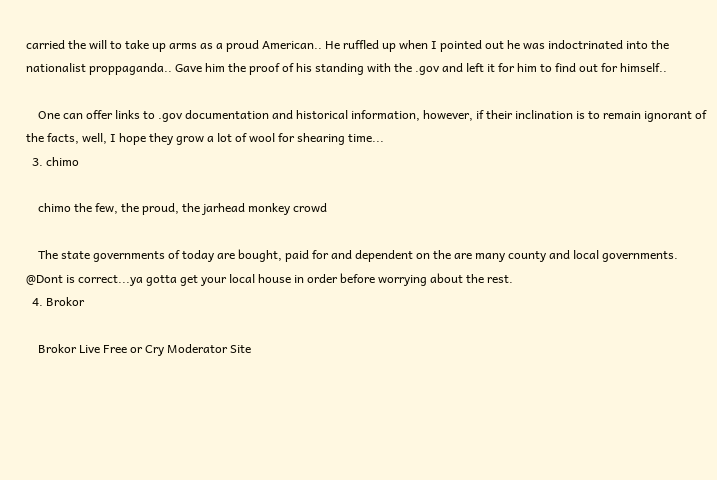carried the will to take up arms as a proud American.. He ruffled up when I pointed out he was indoctrinated into the nationalist proppaganda.. Gave him the proof of his standing with the .gov and left it for him to find out for himself..

    One can offer links to .gov documentation and historical information, however, if their inclination is to remain ignorant of the facts, well, I hope they grow a lot of wool for shearing time...
  3. chimo

    chimo the few, the proud, the jarhead monkey crowd

    The state governments of today are bought, paid for and dependent on the are many county and local governments. @Dont is correct...ya gotta get your local house in order before worrying about the rest.
  4. Brokor

    Brokor Live Free or Cry Moderator Site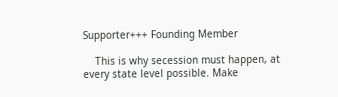Supporter+++ Founding Member

    This is why secession must happen, at every state level possible. Make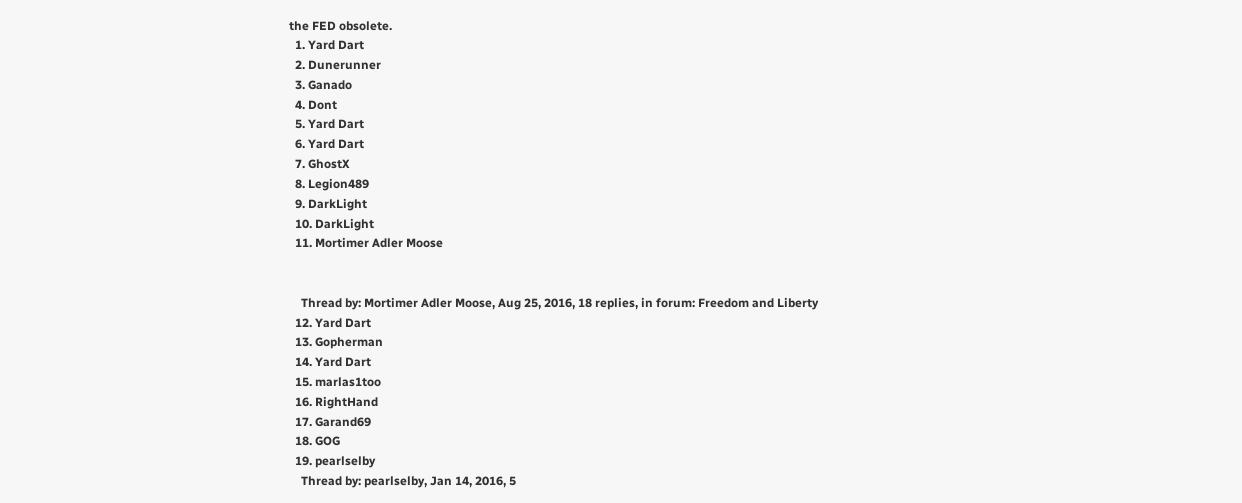the FED obsolete.
  1. Yard Dart
  2. Dunerunner
  3. Ganado
  4. Dont
  5. Yard Dart
  6. Yard Dart
  7. GhostX
  8. Legion489
  9. DarkLight
  10. DarkLight
  11. Mortimer Adler Moose


    Thread by: Mortimer Adler Moose, Aug 25, 2016, 18 replies, in forum: Freedom and Liberty
  12. Yard Dart
  13. Gopherman
  14. Yard Dart
  15. marlas1too
  16. RightHand
  17. Garand69
  18. GOG
  19. pearlselby
    Thread by: pearlselby, Jan 14, 2016, 5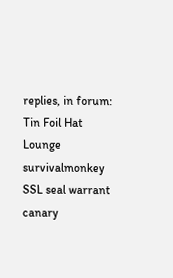replies, in forum: Tin Foil Hat Lounge
survivalmonkey SSL seal warrant canary